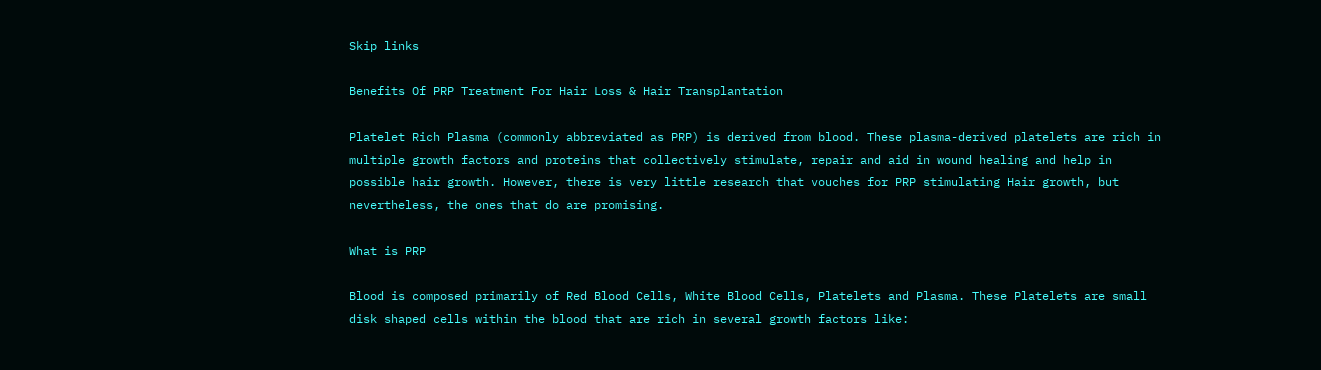Skip links

Benefits Of PRP Treatment For Hair Loss & Hair Transplantation

Platelet Rich Plasma (commonly abbreviated as PRP) is derived from blood. These plasma-derived platelets are rich in multiple growth factors and proteins that collectively stimulate, repair and aid in wound healing and help in possible hair growth. However, there is very little research that vouches for PRP stimulating Hair growth, but nevertheless, the ones that do are promising.

What is PRP

Blood is composed primarily of Red Blood Cells, White Blood Cells, Platelets and Plasma. These Platelets are small disk shaped cells within the blood that are rich in several growth factors like: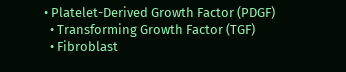• Platelet-Derived Growth Factor (PDGF)
  • Transforming Growth Factor (TGF)
  • Fibroblast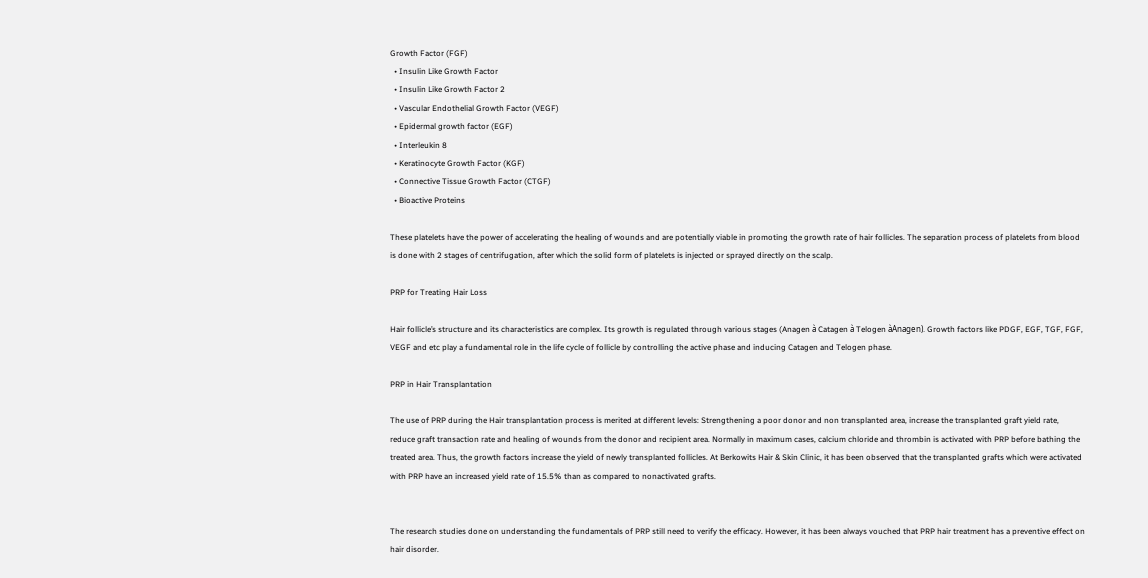Growth Factor (FGF)
  • Insulin Like Growth Factor
  • Insulin Like Growth Factor 2
  • Vascular Endothelial Growth Factor (VEGF)
  • Epidermal growth factor (EGF)
  • Interleukin 8
  • Keratinocyte Growth Factor (KGF)
  • Connective Tissue Growth Factor (CTGF)
  • Bioactive Proteins

These platelets have the power of accelerating the healing of wounds and are potentially viable in promoting the growth rate of hair follicles. The separation process of platelets from blood is done with 2 stages of centrifugation, after which the solid form of platelets is injected or sprayed directly on the scalp.

PRP for Treating Hair Loss

Hair follicle’s structure and its characteristics are complex. Its growth is regulated through various stages (Anagen à Catagen à Telogen àAnagen). Growth factors like PDGF, EGF, TGF, FGF, VEGF and etc play a fundamental role in the life cycle of follicle by controlling the active phase and inducing Catagen and Telogen phase.

PRP in Hair Transplantation

The use of PRP during the Hair transplantation process is merited at different levels: Strengthening a poor donor and non transplanted area, increase the transplanted graft yield rate, reduce graft transaction rate and healing of wounds from the donor and recipient area. Normally in maximum cases, calcium chloride and thrombin is activated with PRP before bathing the treated area. Thus, the growth factors increase the yield of newly transplanted follicles. At Berkowits Hair & Skin Clinic, it has been observed that the transplanted grafts which were activated with PRP have an increased yield rate of 15.5% than as compared to nonactivated grafts.


The research studies done on understanding the fundamentals of PRP still need to verify the efficacy. However, it has been always vouched that PRP hair treatment has a preventive effect on hair disorder.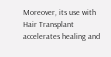Moreover, its use with Hair Transplant accelerates healing and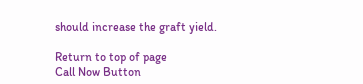should increase the graft yield.

Return to top of page
Call Now Button